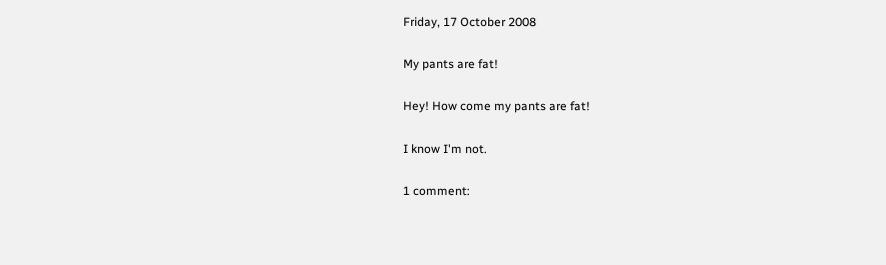Friday, 17 October 2008

My pants are fat!

Hey! How come my pants are fat!

I know I'm not.

1 comment: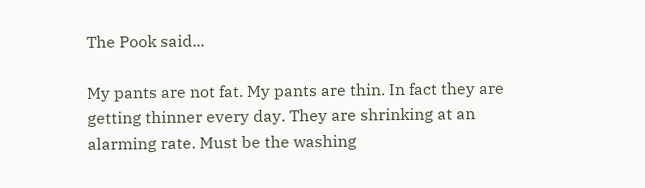The Pook said...

My pants are not fat. My pants are thin. In fact they are getting thinner every day. They are shrinking at an alarming rate. Must be the washing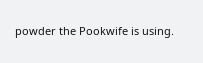powder the Pookwife is using.